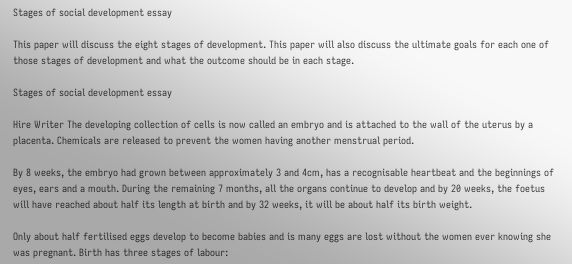Stages of social development essay

This paper will discuss the eight stages of development. This paper will also discuss the ultimate goals for each one of those stages of development and what the outcome should be in each stage.

Stages of social development essay

Hire Writer The developing collection of cells is now called an embryo and is attached to the wall of the uterus by a placenta. Chemicals are released to prevent the women having another menstrual period.

By 8 weeks, the embryo had grown between approximately 3 and 4cm, has a recognisable heartbeat and the beginnings of eyes, ears and a mouth. During the remaining 7 months, all the organs continue to develop and by 20 weeks, the foetus will have reached about half its length at birth and by 32 weeks, it will be about half its birth weight.

Only about half fertilised eggs develop to become babies and is many eggs are lost without the women ever knowing she was pregnant. Birth has three stages of labour: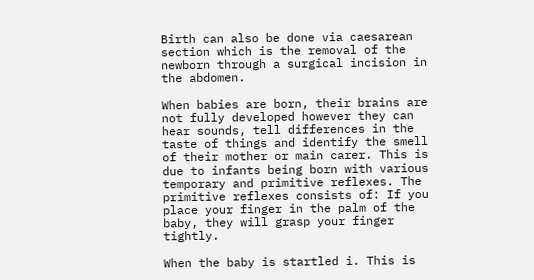Birth can also be done via caesarean section which is the removal of the newborn through a surgical incision in the abdomen.

When babies are born, their brains are not fully developed however they can hear sounds, tell differences in the taste of things and identify the smell of their mother or main carer. This is due to infants being born with various temporary and primitive reflexes. The primitive reflexes consists of: If you place your finger in the palm of the baby, they will grasp your finger tightly.

When the baby is startled i. This is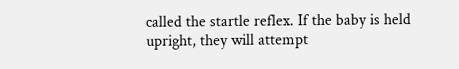called the startle reflex. If the baby is held upright, they will attempt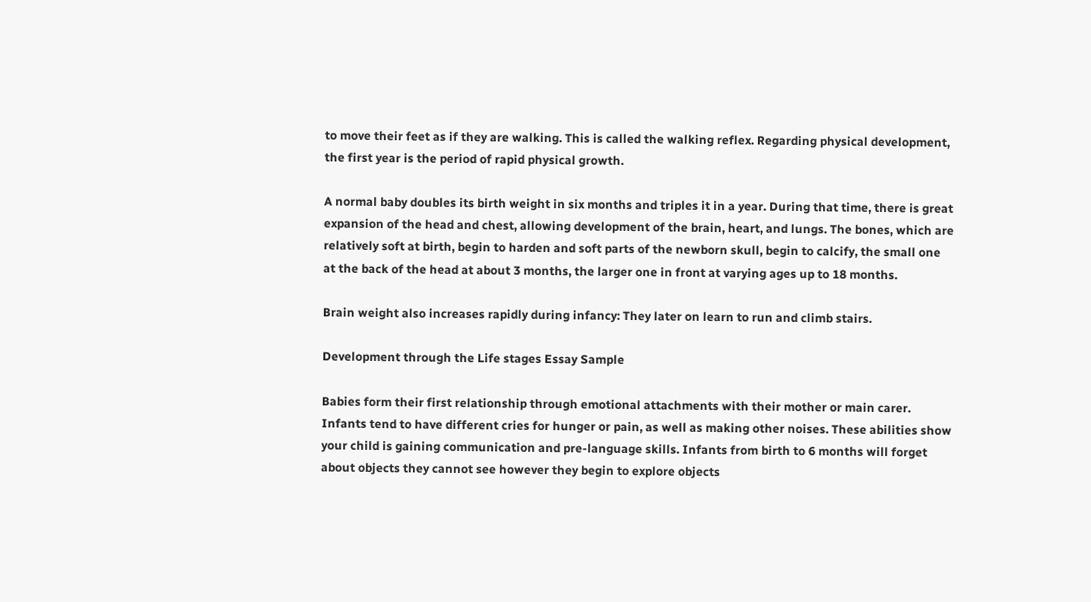to move their feet as if they are walking. This is called the walking reflex. Regarding physical development, the first year is the period of rapid physical growth.

A normal baby doubles its birth weight in six months and triples it in a year. During that time, there is great expansion of the head and chest, allowing development of the brain, heart, and lungs. The bones, which are relatively soft at birth, begin to harden and soft parts of the newborn skull, begin to calcify, the small one at the back of the head at about 3 months, the larger one in front at varying ages up to 18 months.

Brain weight also increases rapidly during infancy: They later on learn to run and climb stairs.

Development through the Life stages Essay Sample

Babies form their first relationship through emotional attachments with their mother or main carer. Infants tend to have different cries for hunger or pain, as well as making other noises. These abilities show your child is gaining communication and pre-language skills. Infants from birth to 6 months will forget about objects they cannot see however they begin to explore objects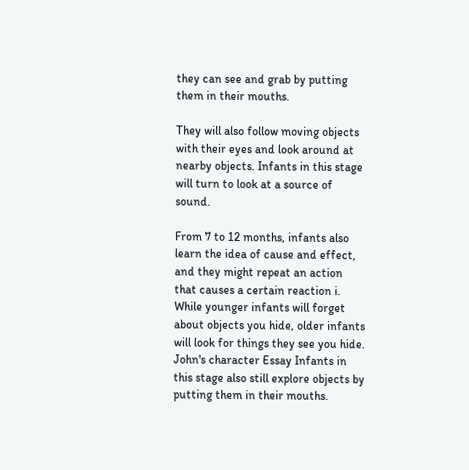they can see and grab by putting them in their mouths.

They will also follow moving objects with their eyes and look around at nearby objects. Infants in this stage will turn to look at a source of sound.

From 7 to 12 months, infants also learn the idea of cause and effect, and they might repeat an action that causes a certain reaction i. While younger infants will forget about objects you hide, older infants will look for things they see you hide. John's character Essay Infants in this stage also still explore objects by putting them in their mouths.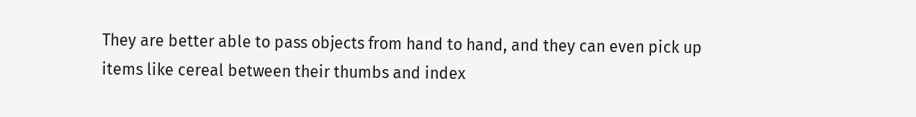They are better able to pass objects from hand to hand, and they can even pick up items like cereal between their thumbs and index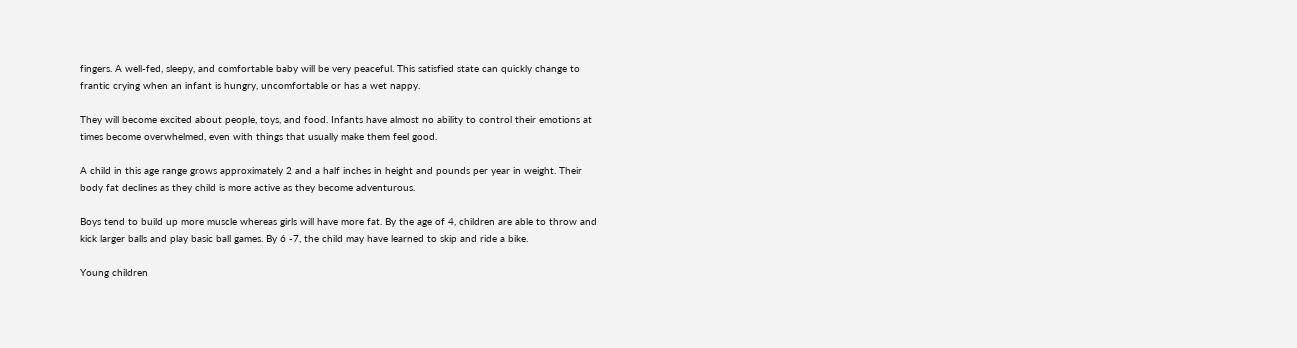fingers. A well-fed, sleepy, and comfortable baby will be very peaceful. This satisfied state can quickly change to frantic crying when an infant is hungry, uncomfortable or has a wet nappy.

They will become excited about people, toys, and food. Infants have almost no ability to control their emotions at times become overwhelmed, even with things that usually make them feel good.

A child in this age range grows approximately 2 and a half inches in height and pounds per year in weight. Their body fat declines as they child is more active as they become adventurous.

Boys tend to build up more muscle whereas girls will have more fat. By the age of 4, children are able to throw and kick larger balls and play basic ball games. By 6 -7, the child may have learned to skip and ride a bike.

Young children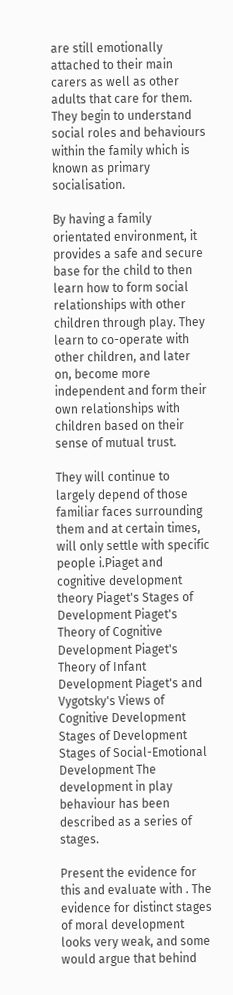are still emotionally attached to their main carers as well as other adults that care for them. They begin to understand social roles and behaviours within the family which is known as primary socialisation.

By having a family orientated environment, it provides a safe and secure base for the child to then learn how to form social relationships with other children through play. They learn to co-operate with other children, and later on, become more independent and form their own relationships with children based on their sense of mutual trust.

They will continue to largely depend of those familiar faces surrounding them and at certain times, will only settle with specific people i.Piaget and cognitive development theory Piaget's Stages of Development Piaget's Theory of Cognitive Development Piaget's Theory of Infant Development Piaget's and Vygotsky's Views of Cognitive Development Stages of Development Stages of Social-Emotional Development The development in play behaviour has been described as a series of stages.

Present the evidence for this and evaluate with . The evidence for distinct stages of moral development looks very weak, and some would argue that behind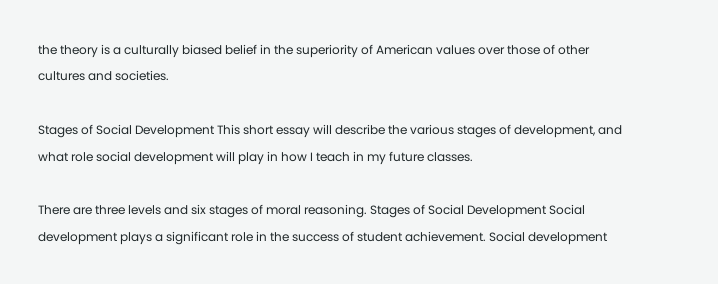the theory is a culturally biased belief in the superiority of American values over those of other cultures and societies.

Stages of Social Development This short essay will describe the various stages of development, and what role social development will play in how I teach in my future classes.

There are three levels and six stages of moral reasoning. Stages of Social Development Social development plays a significant role in the success of student achievement. Social development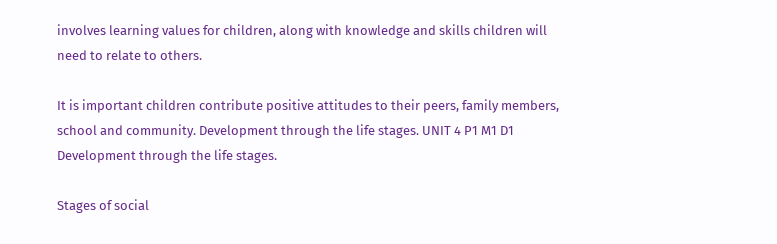involves learning values for children, along with knowledge and skills children will need to relate to others.

It is important children contribute positive attitudes to their peers, family members, school and community. Development through the life stages. UNIT 4 P1 M1 D1 Development through the life stages.

Stages of social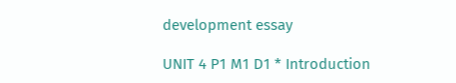development essay

UNIT 4 P1 M1 D1 * Introduction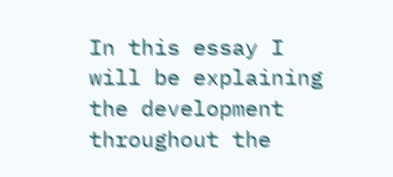In this essay I will be explaining the development throughout the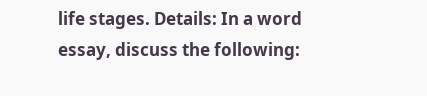life stages. Details: In a word essay, discuss the following: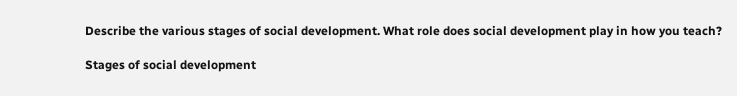Describe the various stages of social development. What role does social development play in how you teach?

Stages of social development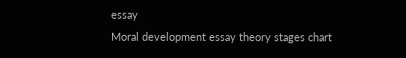essay
Moral development essay theory stages chart